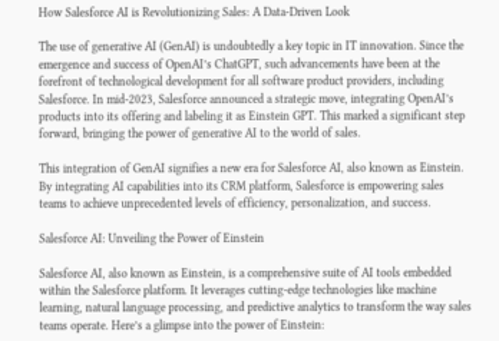How Salesforce AI is Revolutionizing Sales: A Data-Driven Look

The use of generative AI (GenAI) is undoubtedly a key topic in IT innovation. Since the emergence and success of OpenAI’s ChatGPT, such advancements have been at the forefront of technological development for all software product providers, including Salesforce. In mid-2023, Salesforce announced a strategic move, integrating OpenAI’s products into its offering and labeling it as Einstein GPT. This marked a significant step forward, bringing the power of generative AI to the world of sales.

This integration of GenAI signifies a new era for Salesforce AI, also known as Einstein. By integrating AI capabilities into its CRM platform, Salesforce is empowering sales teams to achieve unprecedented levels of efficiency, personalization, and success.

Salesforce AI: Unveiling the Power of Einstein

Salesforce AI, also known as Einstein, is a comprehensive suite of AI tools embedded within the Salesforce platform. It leverages cutting-edge technologies like machine learning, natural language processing, and predictive analytics to transform the way sales teams operate. Here’s a glimpse into the power of Einstein: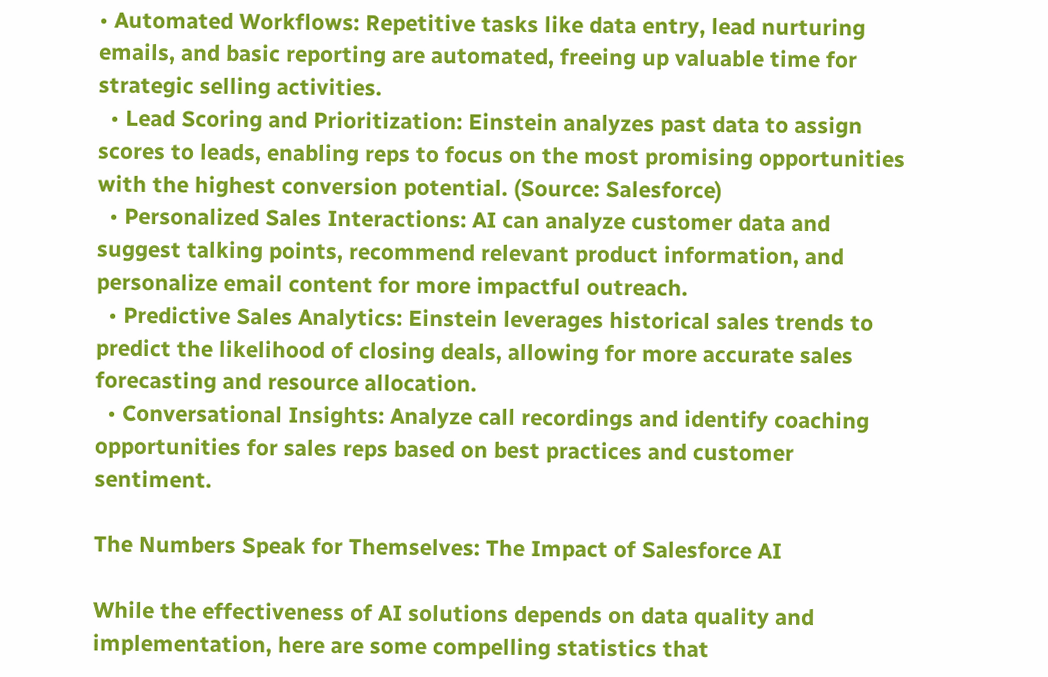• Automated Workflows: Repetitive tasks like data entry, lead nurturing emails, and basic reporting are automated, freeing up valuable time for strategic selling activities.
  • Lead Scoring and Prioritization: Einstein analyzes past data to assign scores to leads, enabling reps to focus on the most promising opportunities with the highest conversion potential. (Source: Salesforce)
  • Personalized Sales Interactions: AI can analyze customer data and suggest talking points, recommend relevant product information, and personalize email content for more impactful outreach.
  • Predictive Sales Analytics: Einstein leverages historical sales trends to predict the likelihood of closing deals, allowing for more accurate sales forecasting and resource allocation.
  • Conversational Insights: Analyze call recordings and identify coaching opportunities for sales reps based on best practices and customer sentiment.

The Numbers Speak for Themselves: The Impact of Salesforce AI

While the effectiveness of AI solutions depends on data quality and implementation, here are some compelling statistics that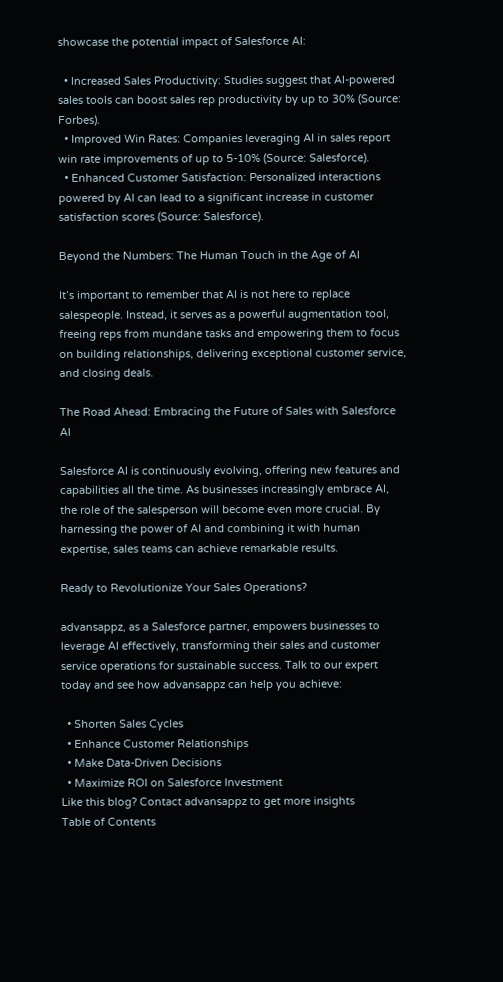showcase the potential impact of Salesforce AI:

  • Increased Sales Productivity: Studies suggest that AI-powered sales tools can boost sales rep productivity by up to 30% (Source: Forbes).
  • Improved Win Rates: Companies leveraging AI in sales report win rate improvements of up to 5-10% (Source: Salesforce).
  • Enhanced Customer Satisfaction: Personalized interactions powered by AI can lead to a significant increase in customer satisfaction scores (Source: Salesforce).

Beyond the Numbers: The Human Touch in the Age of AI

It’s important to remember that AI is not here to replace salespeople. Instead, it serves as a powerful augmentation tool, freeing reps from mundane tasks and empowering them to focus on building relationships, delivering exceptional customer service, and closing deals.

The Road Ahead: Embracing the Future of Sales with Salesforce AI

Salesforce AI is continuously evolving, offering new features and capabilities all the time. As businesses increasingly embrace AI, the role of the salesperson will become even more crucial. By harnessing the power of AI and combining it with human expertise, sales teams can achieve remarkable results.

Ready to Revolutionize Your Sales Operations?

advansappz, as a Salesforce partner, empowers businesses to leverage AI effectively, transforming their sales and customer service operations for sustainable success. Talk to our expert today and see how advansappz can help you achieve:

  • Shorten Sales Cycles
  • Enhance Customer Relationships
  • Make Data-Driven Decisions
  • Maximize ROI on Salesforce Investment
Like this blog? Contact advansappz to get more insights
Table of Contents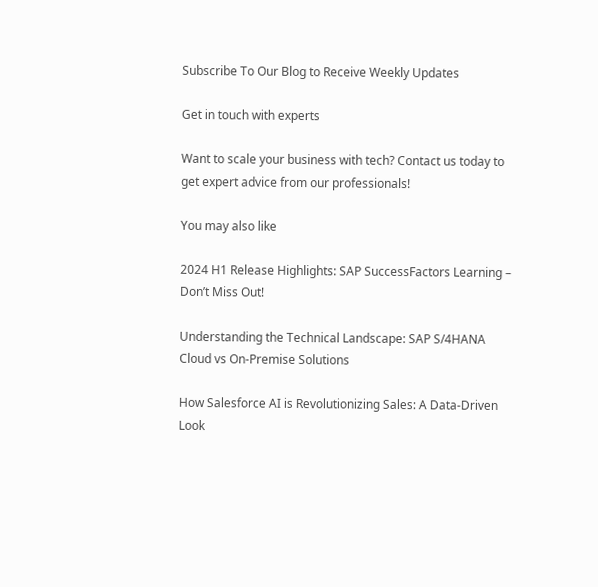Subscribe To Our Blog to Receive Weekly Updates

Get in touch with experts

Want to scale your business with tech? Contact us today to get expert advice from our professionals!

You may also like

2024 H1 Release Highlights: SAP SuccessFactors Learning – Don’t Miss Out!

Understanding the Technical Landscape: SAP S/4HANA Cloud vs On-Premise Solutions

How Salesforce AI is Revolutionizing Sales: A Data-Driven Look